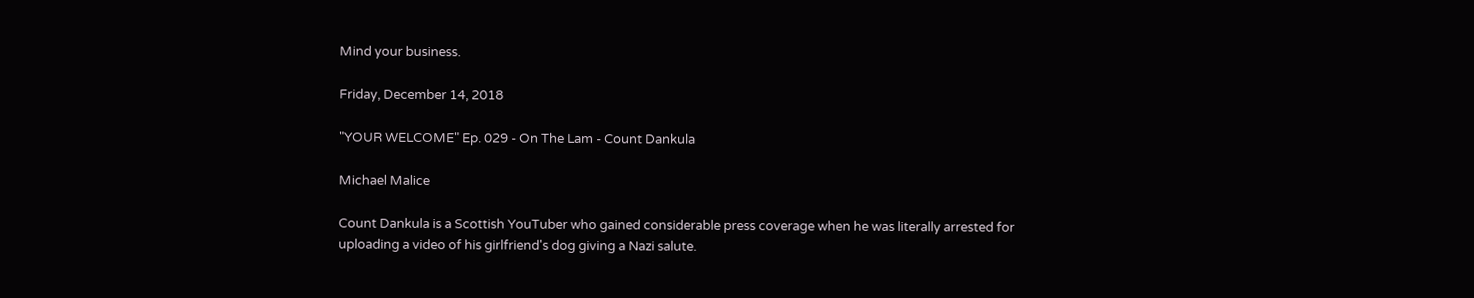Mind your business.

Friday, December 14, 2018

"YOUR WELCOME" Ep. 029 - On The Lam - Count Dankula

Michael Malice

Count Dankula is a Scottish YouTuber who gained considerable press coverage when he was literally arrested for uploading a video of his girlfriend's dog giving a Nazi salute.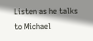Listen as he talks to Michael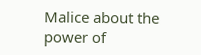Malice about the power of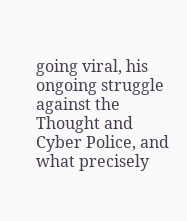going viral, his ongoing struggle against the Thought and Cyber Police, and what precisely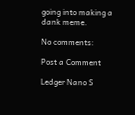going into making a dank meme.

No comments:

Post a Comment

Ledger Nano S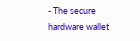- The secure hardware wallet